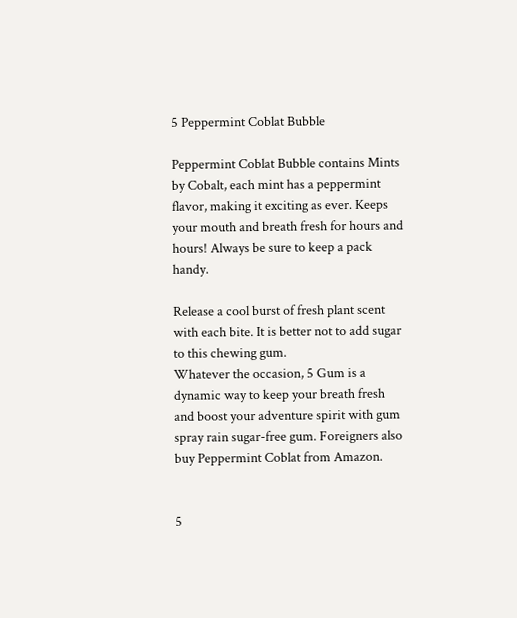5 Peppermint Coblat Bubble

Peppermint Coblat Bubble contains Mints by Cobalt, each mint has a peppermint flavor, making it exciting as ever. Keeps your mouth and breath fresh for hours and hours! Always be sure to keep a pack handy.

Release a cool burst of fresh plant scent with each bite. It is better not to add sugar to this chewing gum.
Whatever the occasion, 5 Gum is a dynamic way to keep your breath fresh and boost your adventure spirit with gum spray rain sugar-free gum. Foreigners also buy Peppermint Coblat from Amazon.


5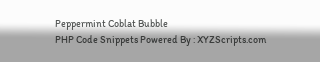Peppermint Coblat Bubble
PHP Code Snippets Powered By : XYZScripts.com